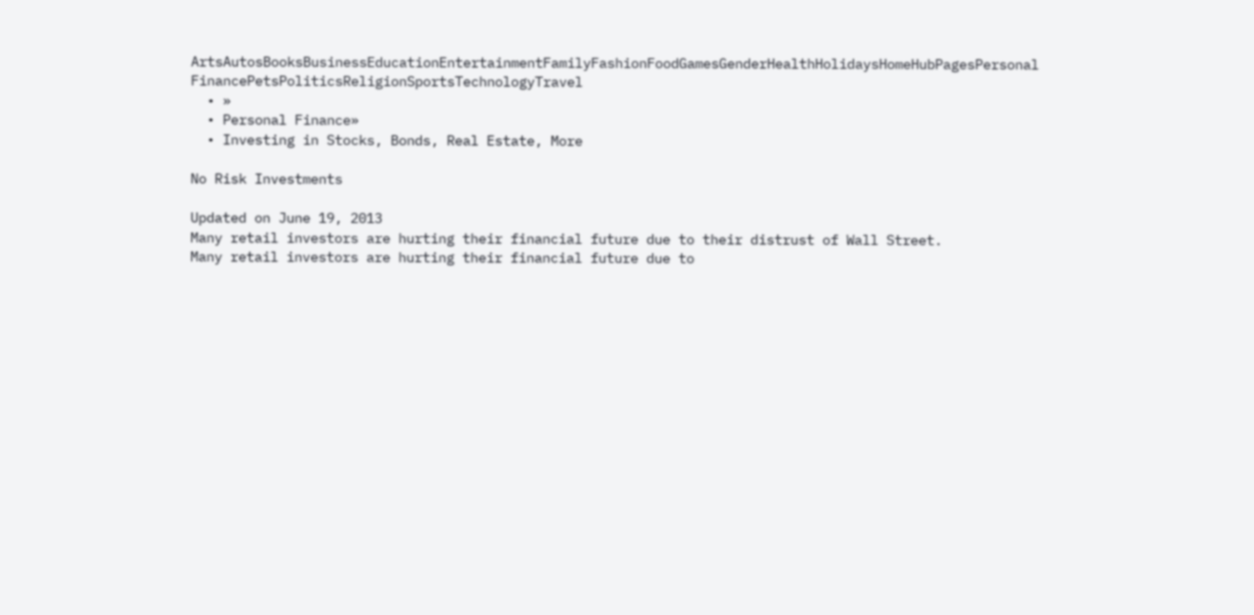ArtsAutosBooksBusinessEducationEntertainmentFamilyFashionFoodGamesGenderHealthHolidaysHomeHubPagesPersonal FinancePetsPoliticsReligionSportsTechnologyTravel
  • »
  • Personal Finance»
  • Investing in Stocks, Bonds, Real Estate, More

No Risk Investments

Updated on June 19, 2013
Many retail investors are hurting their financial future due to their distrust of Wall Street.
Many retail investors are hurting their financial future due to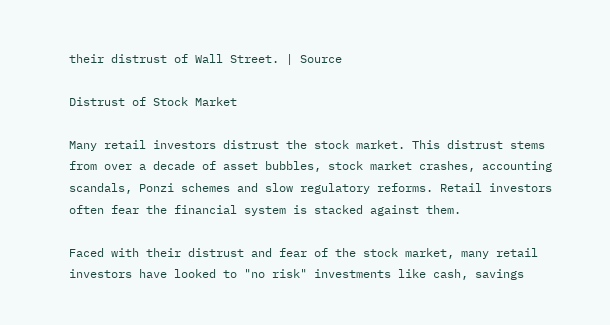their distrust of Wall Street. | Source

Distrust of Stock Market

Many retail investors distrust the stock market. This distrust stems from over a decade of asset bubbles, stock market crashes, accounting scandals, Ponzi schemes and slow regulatory reforms. Retail investors often fear the financial system is stacked against them.

Faced with their distrust and fear of the stock market, many retail investors have looked to "no risk" investments like cash, savings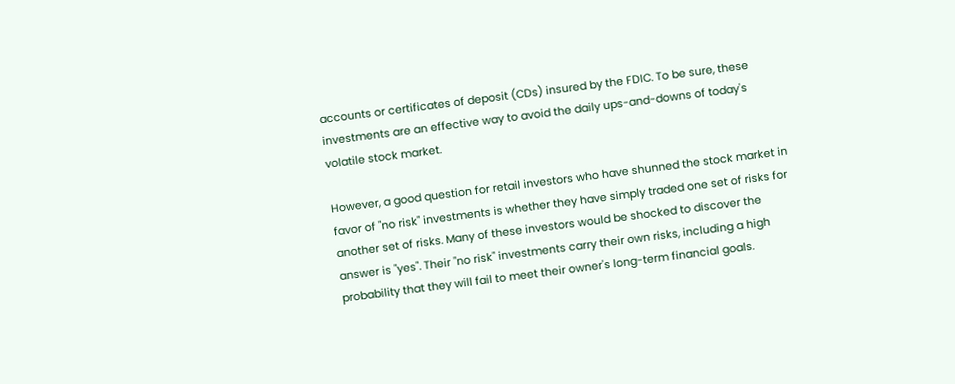accounts or certificates of deposit (CDs) insured by the FDIC. To be sure, these investments are an effective way to avoid the daily ups-and-downs of today's volatile stock market.

However, a good question for retail investors who have shunned the stock market in favor of "no risk" investments is whether they have simply traded one set of risks for another set of risks. Many of these investors would be shocked to discover the answer is "yes". Their "no risk" investments carry their own risks, including a high probability that they will fail to meet their owner's long-term financial goals.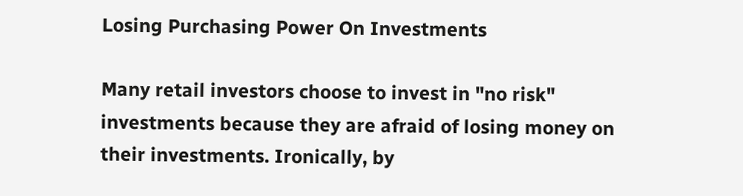Losing Purchasing Power On Investments

Many retail investors choose to invest in "no risk" investments because they are afraid of losing money on their investments. Ironically, by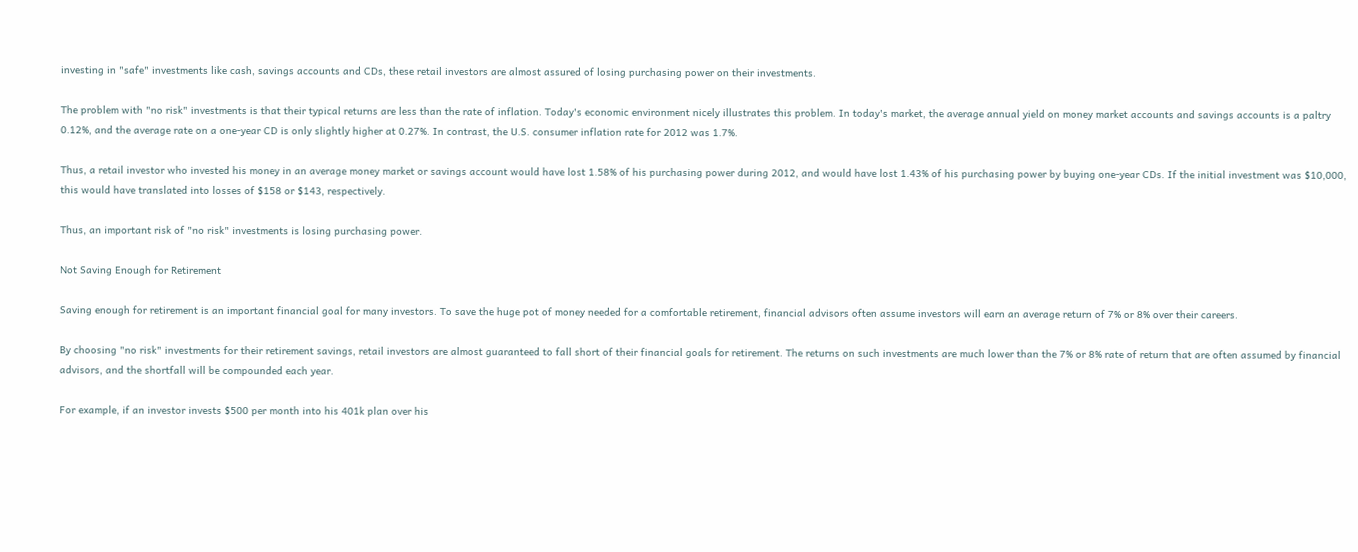investing in "safe" investments like cash, savings accounts and CDs, these retail investors are almost assured of losing purchasing power on their investments.

The problem with "no risk" investments is that their typical returns are less than the rate of inflation. Today's economic environment nicely illustrates this problem. In today's market, the average annual yield on money market accounts and savings accounts is a paltry 0.12%, and the average rate on a one-year CD is only slightly higher at 0.27%. In contrast, the U.S. consumer inflation rate for 2012 was 1.7%.

Thus, a retail investor who invested his money in an average money market or savings account would have lost 1.58% of his purchasing power during 2012, and would have lost 1.43% of his purchasing power by buying one-year CDs. If the initial investment was $10,000, this would have translated into losses of $158 or $143, respectively.

Thus, an important risk of "no risk" investments is losing purchasing power.

Not Saving Enough for Retirement

Saving enough for retirement is an important financial goal for many investors. To save the huge pot of money needed for a comfortable retirement, financial advisors often assume investors will earn an average return of 7% or 8% over their careers.

By choosing "no risk" investments for their retirement savings, retail investors are almost guaranteed to fall short of their financial goals for retirement. The returns on such investments are much lower than the 7% or 8% rate of return that are often assumed by financial advisors, and the shortfall will be compounded each year.

For example, if an investor invests $500 per month into his 401k plan over his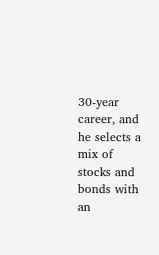30-year career, and he selects a mix of stocks and bonds with an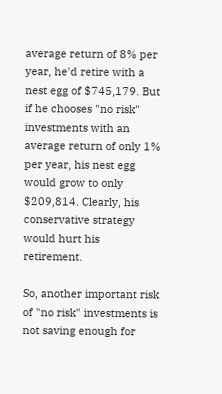average return of 8% per year, he'd retire with a nest egg of $745,179. But if he chooses "no risk" investments with an average return of only 1% per year, his nest egg would grow to only $209,814. Clearly, his conservative strategy would hurt his retirement.

So, another important risk of "no risk" investments is not saving enough for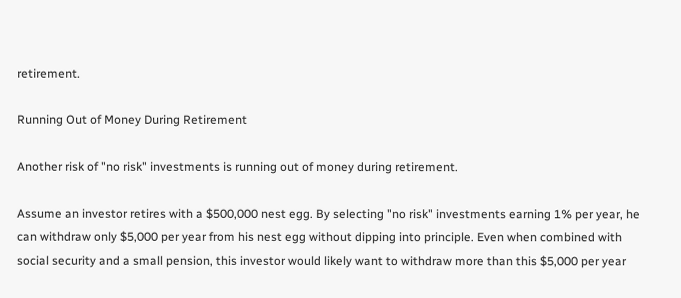retirement.

Running Out of Money During Retirement

Another risk of "no risk" investments is running out of money during retirement.

Assume an investor retires with a $500,000 nest egg. By selecting "no risk" investments earning 1% per year, he can withdraw only $5,000 per year from his nest egg without dipping into principle. Even when combined with social security and a small pension, this investor would likely want to withdraw more than this $5,000 per year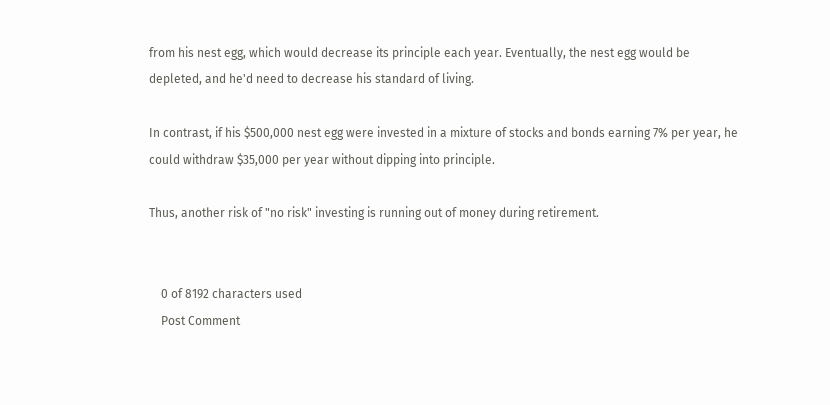from his nest egg, which would decrease its principle each year. Eventually, the nest egg would be depleted, and he'd need to decrease his standard of living.

In contrast, if his $500,000 nest egg were invested in a mixture of stocks and bonds earning 7% per year, he could withdraw $35,000 per year without dipping into principle.

Thus, another risk of "no risk" investing is running out of money during retirement.


    0 of 8192 characters used
    Post Comment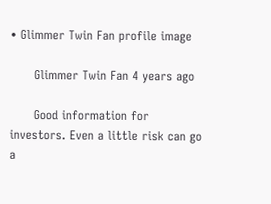• Glimmer Twin Fan profile image

      Glimmer Twin Fan 4 years ago

      Good information for investors. Even a little risk can go a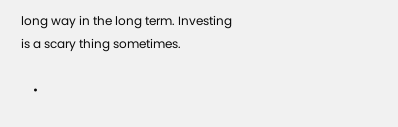long way in the long term. Investing is a scary thing sometimes.

    •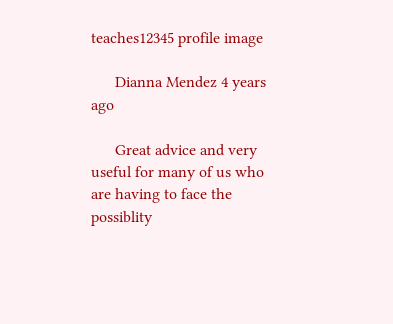teaches12345 profile image

      Dianna Mendez 4 years ago

      Great advice and very useful for many of us who are having to face the possiblity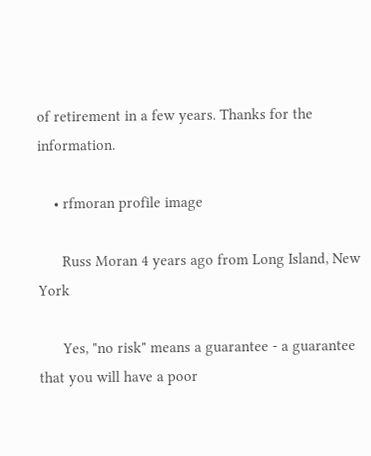of retirement in a few years. Thanks for the information.

    • rfmoran profile image

      Russ Moran 4 years ago from Long Island, New York

      Yes, "no risk" means a guarantee - a guarantee that you will have a poor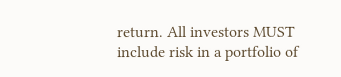return. All investors MUST include risk in a portfolio of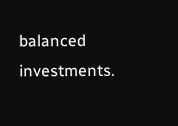balanced investments.